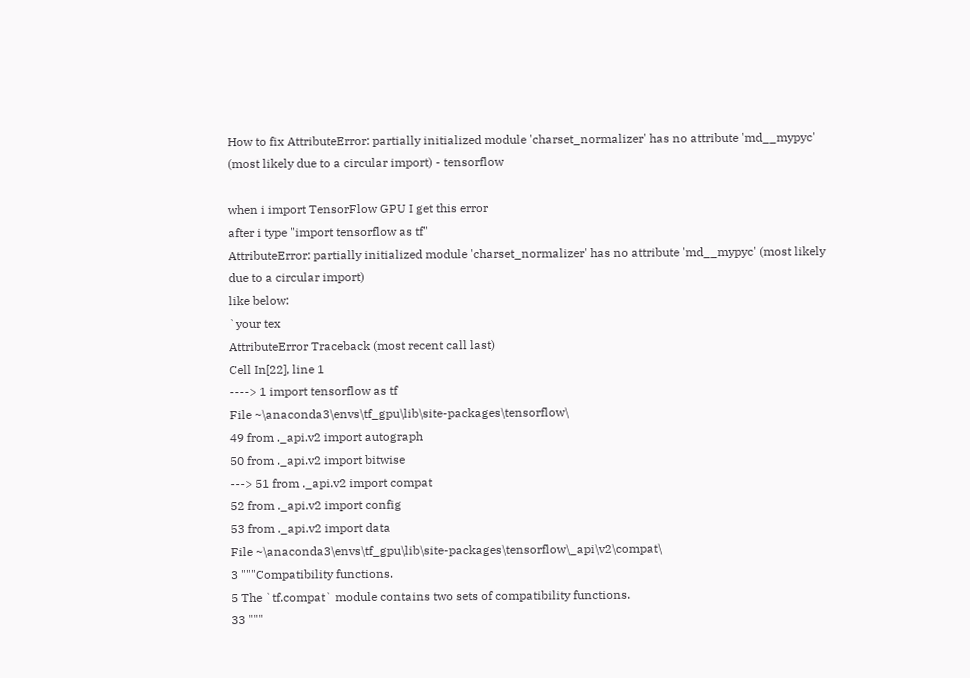How to fix AttributeError: partially initialized module 'charset_normalizer' has no attribute 'md__mypyc' (most likely due to a circular import) - tensorflow

when i import TensorFlow GPU I get this error
after i type "import tensorflow as tf"
AttributeError: partially initialized module 'charset_normalizer' has no attribute 'md__mypyc' (most likely due to a circular import)
like below:
`your tex
AttributeError Traceback (most recent call last)
Cell In[22], line 1
----> 1 import tensorflow as tf
File ~\anaconda3\envs\tf_gpu\lib\site-packages\tensorflow\
49 from ._api.v2 import autograph
50 from ._api.v2 import bitwise
---> 51 from ._api.v2 import compat
52 from ._api.v2 import config
53 from ._api.v2 import data
File ~\anaconda3\envs\tf_gpu\lib\site-packages\tensorflow\_api\v2\compat\
3 """Compatibility functions.
5 The `tf.compat` module contains two sets of compatibility functions.
33 """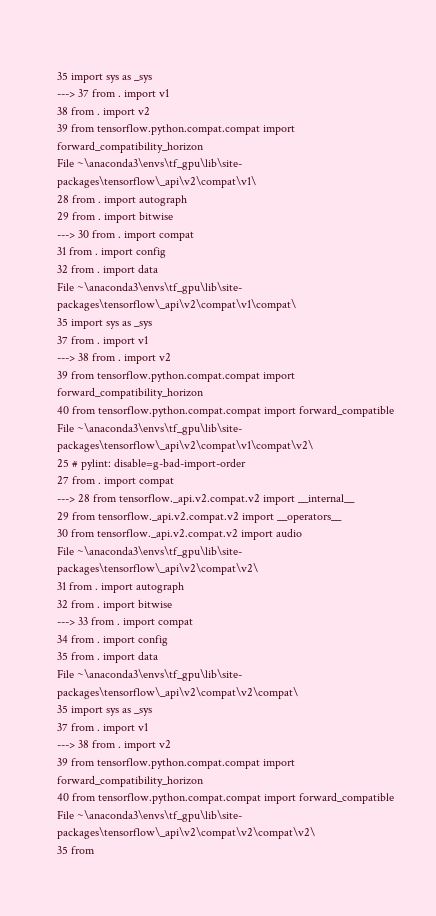35 import sys as _sys
---> 37 from . import v1
38 from . import v2
39 from tensorflow.python.compat.compat import forward_compatibility_horizon
File ~\anaconda3\envs\tf_gpu\lib\site-packages\tensorflow\_api\v2\compat\v1\
28 from . import autograph
29 from . import bitwise
---> 30 from . import compat
31 from . import config
32 from . import data
File ~\anaconda3\envs\tf_gpu\lib\site-packages\tensorflow\_api\v2\compat\v1\compat\
35 import sys as _sys
37 from . import v1
---> 38 from . import v2
39 from tensorflow.python.compat.compat import forward_compatibility_horizon
40 from tensorflow.python.compat.compat import forward_compatible
File ~\anaconda3\envs\tf_gpu\lib\site-packages\tensorflow\_api\v2\compat\v1\compat\v2\
25 # pylint: disable=g-bad-import-order
27 from . import compat
---> 28 from tensorflow._api.v2.compat.v2 import __internal__
29 from tensorflow._api.v2.compat.v2 import __operators__
30 from tensorflow._api.v2.compat.v2 import audio
File ~\anaconda3\envs\tf_gpu\lib\site-packages\tensorflow\_api\v2\compat\v2\
31 from . import autograph
32 from . import bitwise
---> 33 from . import compat
34 from . import config
35 from . import data
File ~\anaconda3\envs\tf_gpu\lib\site-packages\tensorflow\_api\v2\compat\v2\compat\
35 import sys as _sys
37 from . import v1
---> 38 from . import v2
39 from tensorflow.python.compat.compat import forward_compatibility_horizon
40 from tensorflow.python.compat.compat import forward_compatible
File ~\anaconda3\envs\tf_gpu\lib\site-packages\tensorflow\_api\v2\compat\v2\compat\v2\
35 from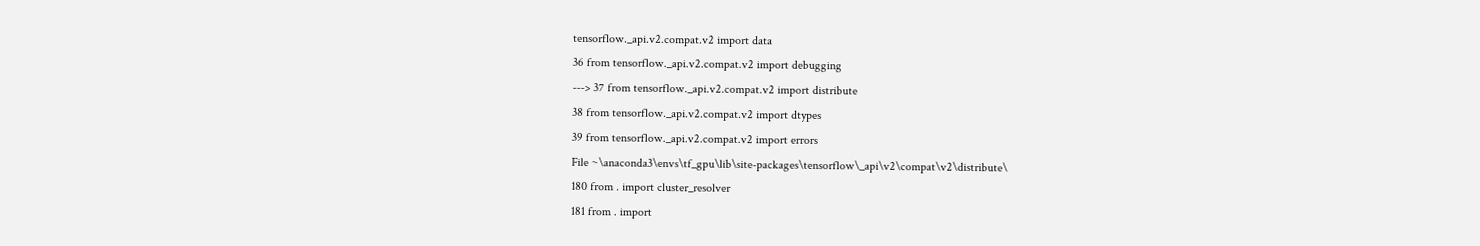tensorflow._api.v2.compat.v2 import data
36 from tensorflow._api.v2.compat.v2 import debugging
---> 37 from tensorflow._api.v2.compat.v2 import distribute
38 from tensorflow._api.v2.compat.v2 import dtypes
39 from tensorflow._api.v2.compat.v2 import errors
File ~\anaconda3\envs\tf_gpu\lib\site-packages\tensorflow\_api\v2\compat\v2\distribute\
180 from . import cluster_resolver
181 from . import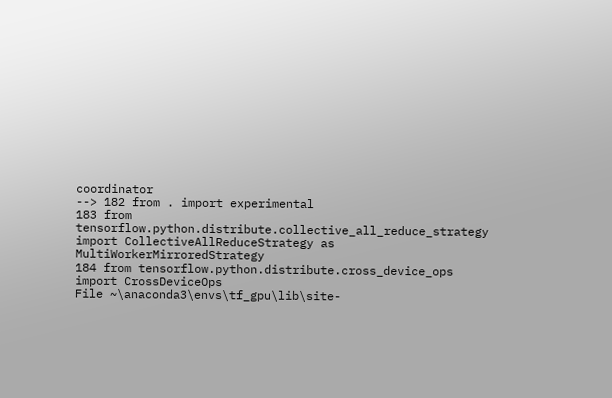coordinator
--> 182 from . import experimental
183 from tensorflow.python.distribute.collective_all_reduce_strategy import CollectiveAllReduceStrategy as MultiWorkerMirroredStrategy
184 from tensorflow.python.distribute.cross_device_ops import CrossDeviceOps
File ~\anaconda3\envs\tf_gpu\lib\site-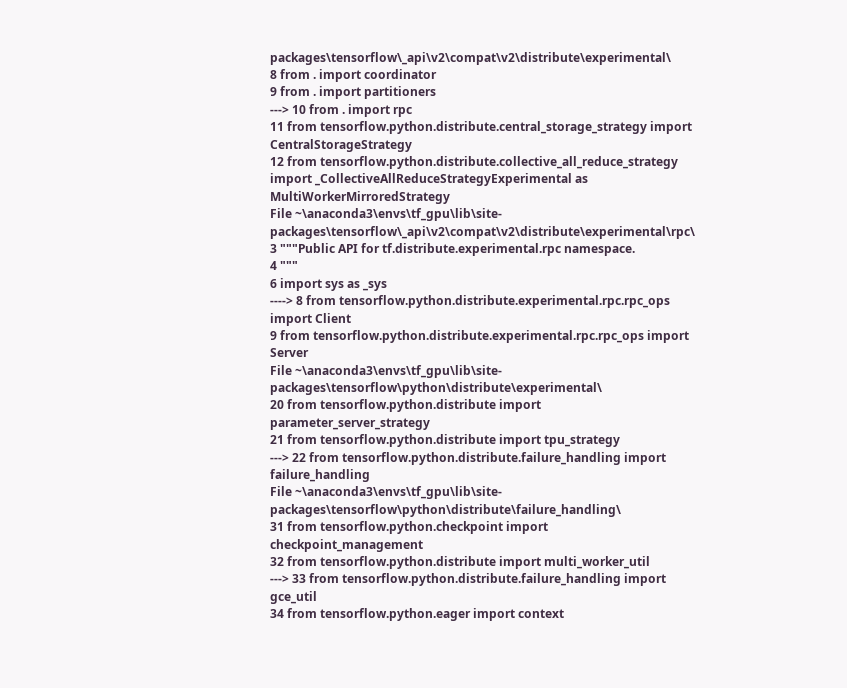packages\tensorflow\_api\v2\compat\v2\distribute\experimental\
8 from . import coordinator
9 from . import partitioners
---> 10 from . import rpc
11 from tensorflow.python.distribute.central_storage_strategy import CentralStorageStrategy
12 from tensorflow.python.distribute.collective_all_reduce_strategy import _CollectiveAllReduceStrategyExperimental as MultiWorkerMirroredStrategy
File ~\anaconda3\envs\tf_gpu\lib\site-packages\tensorflow\_api\v2\compat\v2\distribute\experimental\rpc\
3 """Public API for tf.distribute.experimental.rpc namespace.
4 """
6 import sys as _sys
----> 8 from tensorflow.python.distribute.experimental.rpc.rpc_ops import Client
9 from tensorflow.python.distribute.experimental.rpc.rpc_ops import Server
File ~\anaconda3\envs\tf_gpu\lib\site-packages\tensorflow\python\distribute\experimental\
20 from tensorflow.python.distribute import parameter_server_strategy
21 from tensorflow.python.distribute import tpu_strategy
---> 22 from tensorflow.python.distribute.failure_handling import failure_handling
File ~\anaconda3\envs\tf_gpu\lib\site-packages\tensorflow\python\distribute\failure_handling\
31 from tensorflow.python.checkpoint import checkpoint_management
32 from tensorflow.python.distribute import multi_worker_util
---> 33 from tensorflow.python.distribute.failure_handling import gce_util
34 from tensorflow.python.eager import context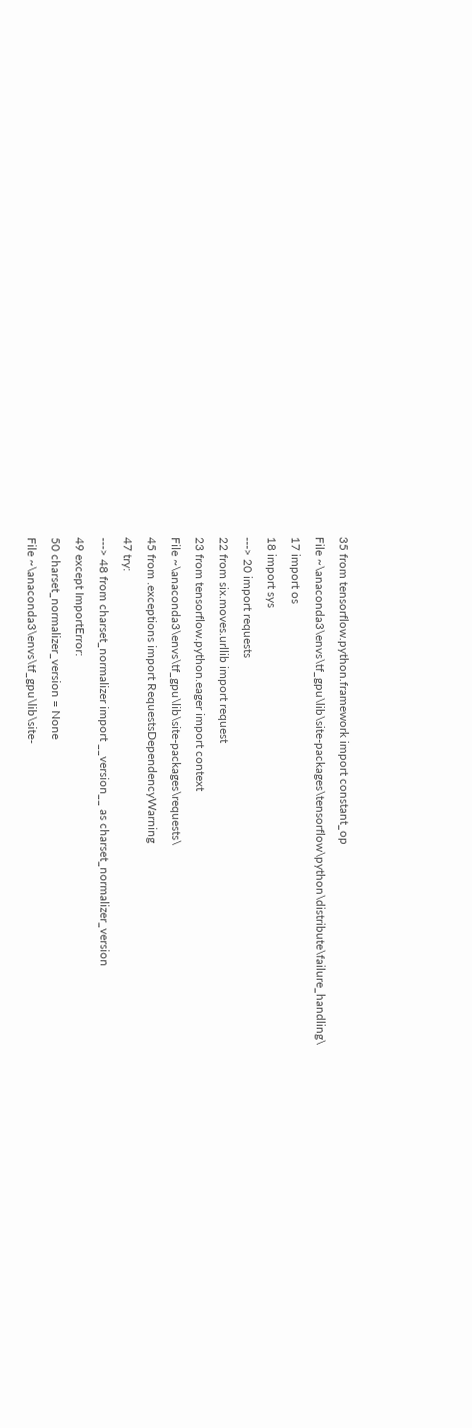35 from tensorflow.python.framework import constant_op
File ~\anaconda3\envs\tf_gpu\lib\site-packages\tensorflow\python\distribute\failure_handling\
17 import os
18 import sys
---> 20 import requests
22 from six.moves.urllib import request
23 from tensorflow.python.eager import context
File ~\anaconda3\envs\tf_gpu\lib\site-packages\requests\
45 from .exceptions import RequestsDependencyWarning
47 try:
---> 48 from charset_normalizer import __version__ as charset_normalizer_version
49 except ImportError:
50 charset_normalizer_version = None
File ~\anaconda3\envs\tf_gpu\lib\site-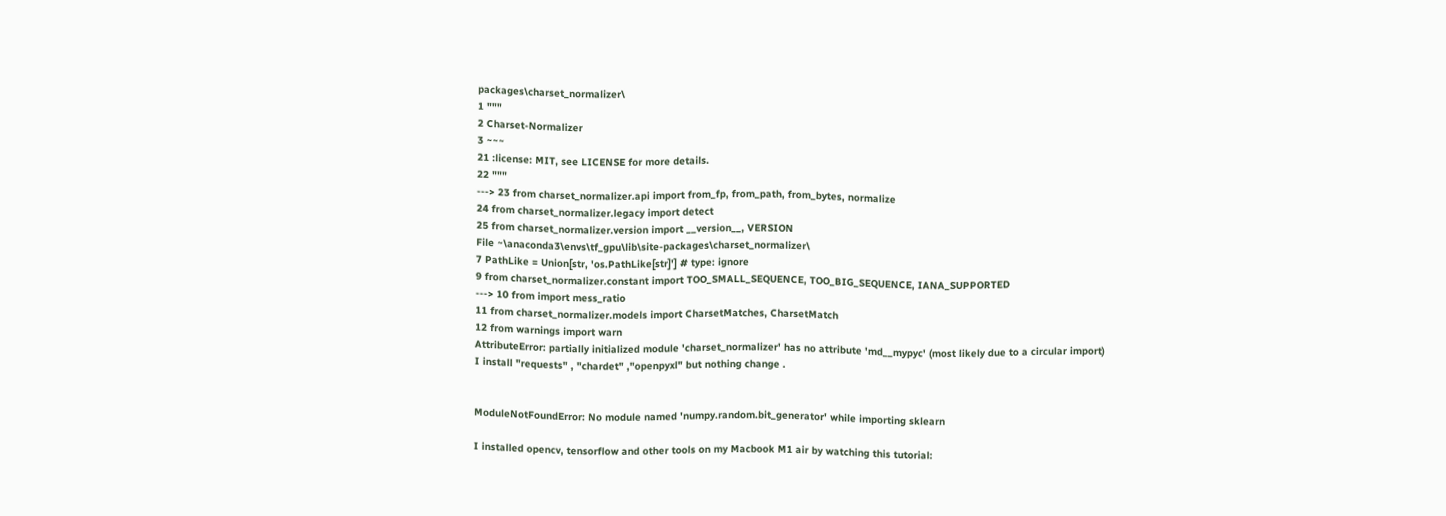packages\charset_normalizer\
1 """
2 Charset-Normalizer
3 ~~~
21 :license: MIT, see LICENSE for more details.
22 """
---> 23 from charset_normalizer.api import from_fp, from_path, from_bytes, normalize
24 from charset_normalizer.legacy import detect
25 from charset_normalizer.version import __version__, VERSION
File ~\anaconda3\envs\tf_gpu\lib\site-packages\charset_normalizer\
7 PathLike = Union[str, 'os.PathLike[str]'] # type: ignore
9 from charset_normalizer.constant import TOO_SMALL_SEQUENCE, TOO_BIG_SEQUENCE, IANA_SUPPORTED
---> 10 from import mess_ratio
11 from charset_normalizer.models import CharsetMatches, CharsetMatch
12 from warnings import warn
AttributeError: partially initialized module 'charset_normalizer' has no attribute 'md__mypyc' (most likely due to a circular import)
I install "requests" , "chardet" ,"openpyxl" but nothing change .


ModuleNotFoundError: No module named 'numpy.random.bit_generator' while importing sklearn

I installed opencv, tensorflow and other tools on my Macbook M1 air by watching this tutorial: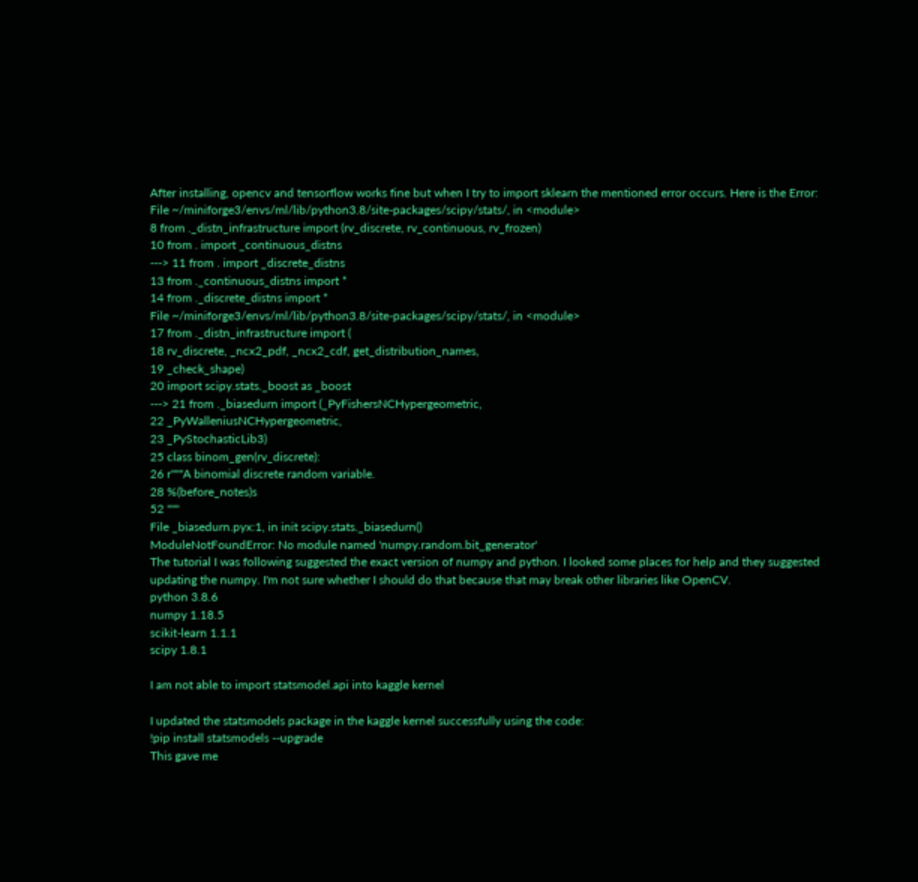After installing, opencv and tensorflow works fine but when I try to import sklearn the mentioned error occurs. Here is the Error:
File ~/miniforge3/envs/ml/lib/python3.8/site-packages/scipy/stats/, in <module>
8 from ._distn_infrastructure import (rv_discrete, rv_continuous, rv_frozen)
10 from . import _continuous_distns
---> 11 from . import _discrete_distns
13 from ._continuous_distns import *
14 from ._discrete_distns import *
File ~/miniforge3/envs/ml/lib/python3.8/site-packages/scipy/stats/, in <module>
17 from ._distn_infrastructure import (
18 rv_discrete, _ncx2_pdf, _ncx2_cdf, get_distribution_names,
19 _check_shape)
20 import scipy.stats._boost as _boost
---> 21 from ._biasedurn import (_PyFishersNCHypergeometric,
22 _PyWalleniusNCHypergeometric,
23 _PyStochasticLib3)
25 class binom_gen(rv_discrete):
26 r"""A binomial discrete random variable.
28 %(before_notes)s
52 """
File _biasedurn.pyx:1, in init scipy.stats._biasedurn()
ModuleNotFoundError: No module named 'numpy.random.bit_generator'
The tutorial I was following suggested the exact version of numpy and python. I looked some places for help and they suggested updating the numpy. I'm not sure whether I should do that because that may break other libraries like OpenCV.
python 3.8.6
numpy 1.18.5
scikit-learn 1.1.1
scipy 1.8.1

I am not able to import statsmodel.api into kaggle kernel

I updated the statsmodels package in the kaggle kernel successfully using the code:
!pip install statsmodels --upgrade
This gave me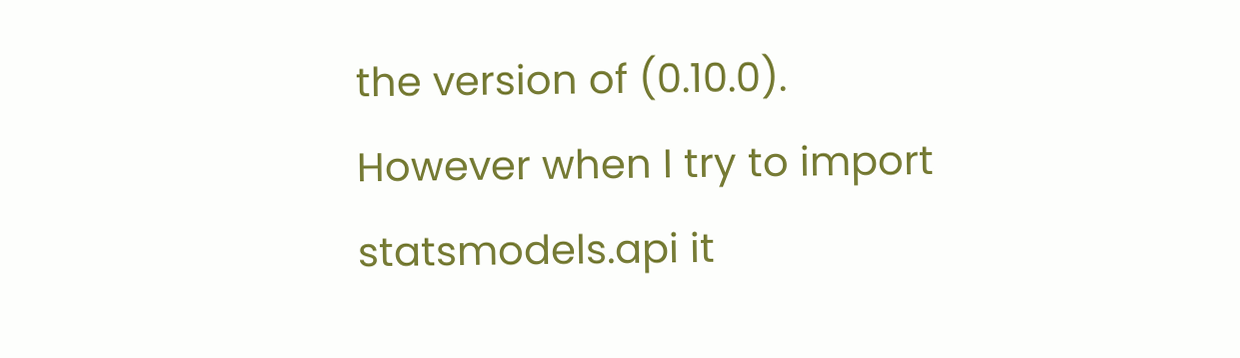the version of (0.10.0). However when I try to import statsmodels.api it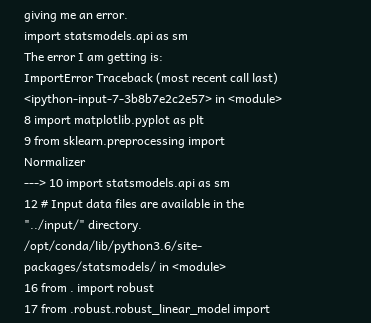giving me an error.
import statsmodels.api as sm
The error I am getting is:
ImportError Traceback (most recent call last)
<ipython-input-7-3b8b7e2c2e57> in <module>
8 import matplotlib.pyplot as plt
9 from sklearn.preprocessing import Normalizer
---> 10 import statsmodels.api as sm
12 # Input data files are available in the "../input/" directory.
/opt/conda/lib/python3.6/site-packages/statsmodels/ in <module>
16 from . import robust
17 from .robust.robust_linear_model import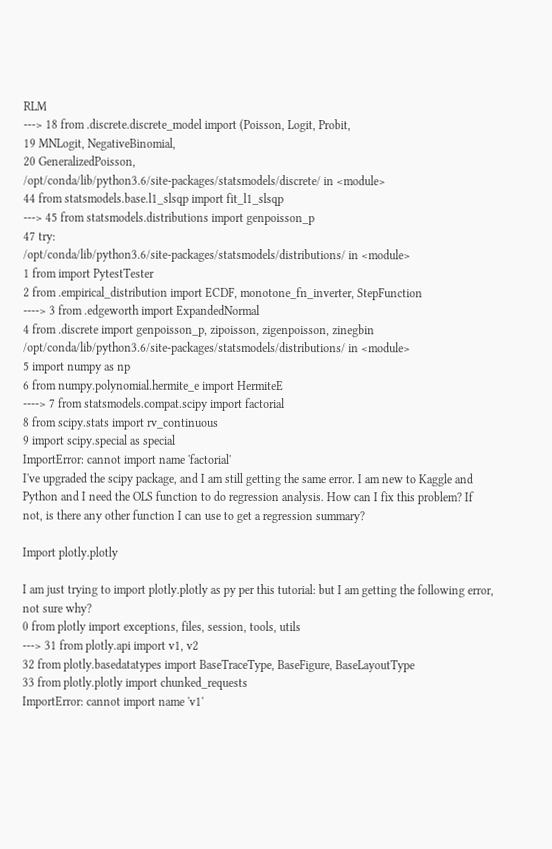RLM
---> 18 from .discrete.discrete_model import (Poisson, Logit, Probit,
19 MNLogit, NegativeBinomial,
20 GeneralizedPoisson,
/opt/conda/lib/python3.6/site-packages/statsmodels/discrete/ in <module>
44 from statsmodels.base.l1_slsqp import fit_l1_slsqp
---> 45 from statsmodels.distributions import genpoisson_p
47 try:
/opt/conda/lib/python3.6/site-packages/statsmodels/distributions/ in <module>
1 from import PytestTester
2 from .empirical_distribution import ECDF, monotone_fn_inverter, StepFunction
----> 3 from .edgeworth import ExpandedNormal
4 from .discrete import genpoisson_p, zipoisson, zigenpoisson, zinegbin
/opt/conda/lib/python3.6/site-packages/statsmodels/distributions/ in <module>
5 import numpy as np
6 from numpy.polynomial.hermite_e import HermiteE
----> 7 from statsmodels.compat.scipy import factorial
8 from scipy.stats import rv_continuous
9 import scipy.special as special
ImportError: cannot import name 'factorial'
I've upgraded the scipy package, and I am still getting the same error. I am new to Kaggle and Python and I need the OLS function to do regression analysis. How can I fix this problem? If not, is there any other function I can use to get a regression summary?

Import plotly.plotly

I am just trying to import plotly.plotly as py per this tutorial: but I am getting the following error, not sure why?
0 from plotly import exceptions, files, session, tools, utils
---> 31 from plotly.api import v1, v2
32 from plotly.basedatatypes import BaseTraceType, BaseFigure, BaseLayoutType
33 from plotly.plotly import chunked_requests
ImportError: cannot import name 'v1'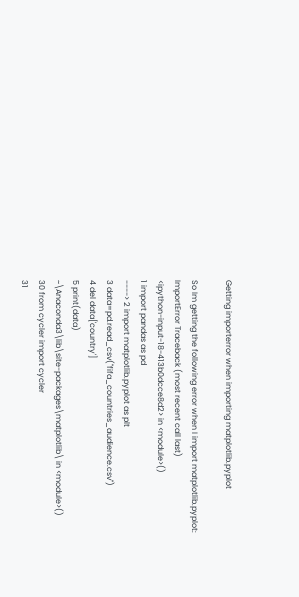Getting importerror when importing matplotlib.pyplot

So Im getting the following error when I import matplotlib.pyplot:
ImportError Traceback (most recent call last)
<ipython-input-18-413b0dcce8d2> in <module>()
1 import pandas as pd
----> 2 import matplotlib.pyplot as plt
3 data=pd.read_csv("fifa_countries_audience.csv")
4 del data['country']
5 print(data)
~\Anaconda3\lib\site-packages\matplotlib\ in <module>()
30 from cycler import cycler
31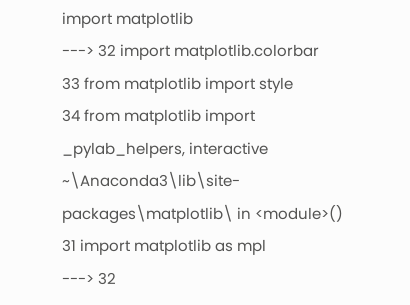import matplotlib
---> 32 import matplotlib.colorbar
33 from matplotlib import style
34 from matplotlib import _pylab_helpers, interactive
~\Anaconda3\lib\site-packages\matplotlib\ in <module>()
31 import matplotlib as mpl
---> 32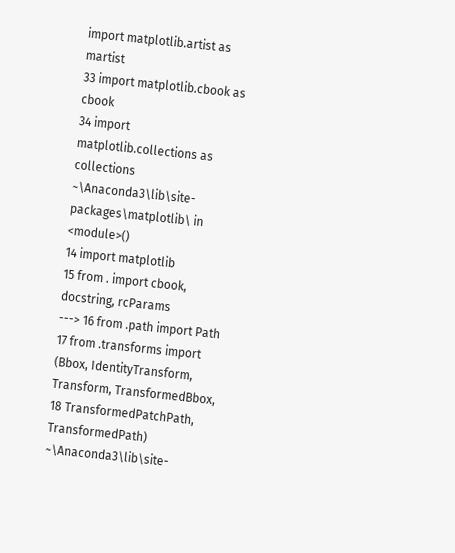import matplotlib.artist as martist
33 import matplotlib.cbook as cbook
34 import matplotlib.collections as collections
~\Anaconda3\lib\site-packages\matplotlib\ in <module>()
14 import matplotlib
15 from . import cbook, docstring, rcParams
---> 16 from .path import Path
17 from .transforms import (Bbox, IdentityTransform, Transform, TransformedBbox,
18 TransformedPatchPath, TransformedPath)
~\Anaconda3\lib\site-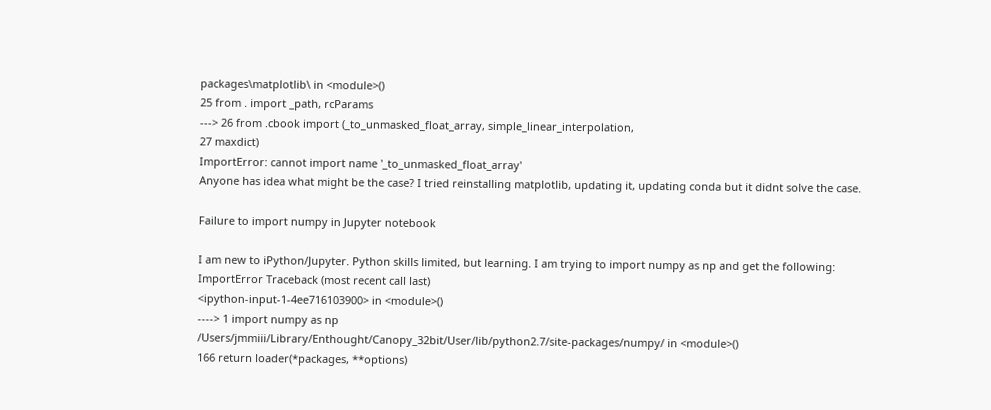packages\matplotlib\ in <module>()
25 from . import _path, rcParams
---> 26 from .cbook import (_to_unmasked_float_array, simple_linear_interpolation,
27 maxdict)
ImportError: cannot import name '_to_unmasked_float_array'
Anyone has idea what might be the case? I tried reinstalling matplotlib, updating it, updating conda but it didnt solve the case.

Failure to import numpy in Jupyter notebook

I am new to iPython/Jupyter. Python skills limited, but learning. I am trying to import numpy as np and get the following:
ImportError Traceback (most recent call last)
<ipython-input-1-4ee716103900> in <module>()
----> 1 import numpy as np
/Users/jmmiii/Library/Enthought/Canopy_32bit/User/lib/python2.7/site-packages/numpy/ in <module>()
166 return loader(*packages, **options)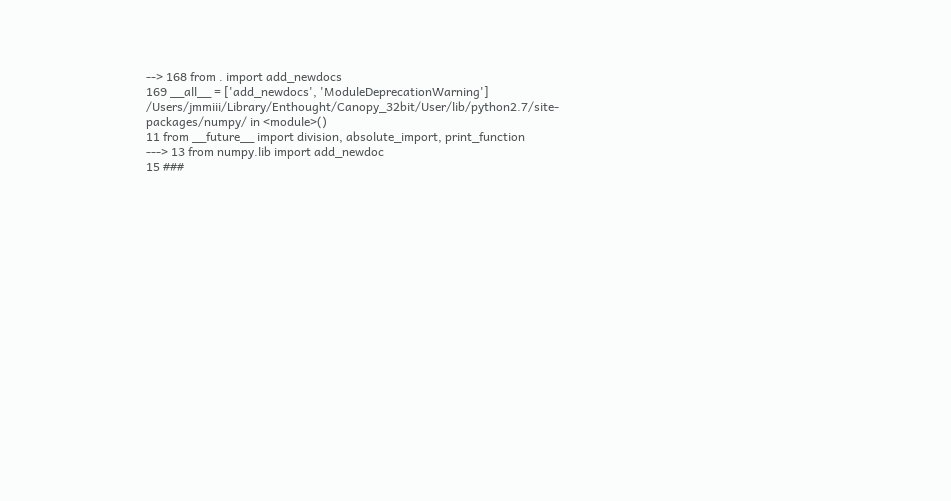--> 168 from . import add_newdocs
169 __all__ = ['add_newdocs', 'ModuleDeprecationWarning']
/Users/jmmiii/Library/Enthought/Canopy_32bit/User/lib/python2.7/site-packages/numpy/ in <module>()
11 from __future__ import division, absolute_import, print_function
---> 13 from numpy.lib import add_newdoc
15 ###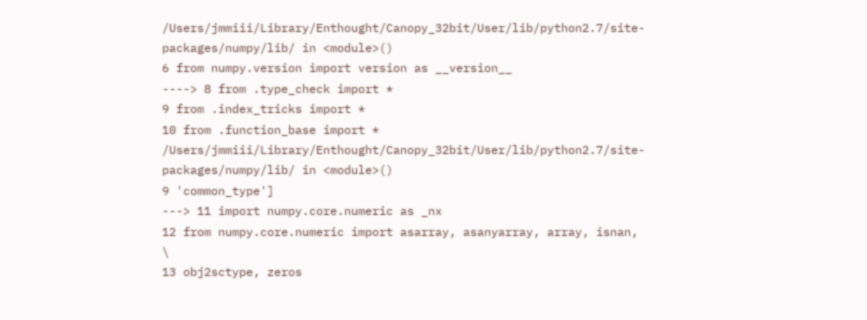/Users/jmmiii/Library/Enthought/Canopy_32bit/User/lib/python2.7/site-packages/numpy/lib/ in <module>()
6 from numpy.version import version as __version__
----> 8 from .type_check import *
9 from .index_tricks import *
10 from .function_base import *
/Users/jmmiii/Library/Enthought/Canopy_32bit/User/lib/python2.7/site-packages/numpy/lib/ in <module>()
9 'common_type']
---> 11 import numpy.core.numeric as _nx
12 from numpy.core.numeric import asarray, asanyarray, array, isnan, \
13 obj2sctype, zeros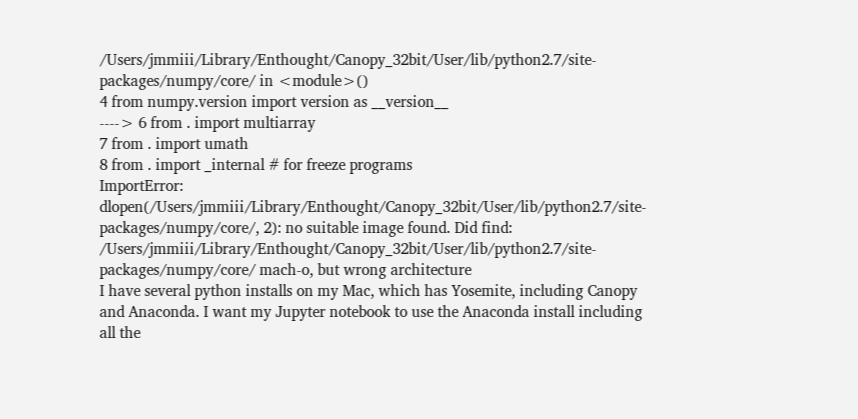/Users/jmmiii/Library/Enthought/Canopy_32bit/User/lib/python2.7/site-packages/numpy/core/ in <module>()
4 from numpy.version import version as __version__
----> 6 from . import multiarray
7 from . import umath
8 from . import _internal # for freeze programs
ImportError: dlopen(/Users/jmmiii/Library/Enthought/Canopy_32bit/User/lib/python2.7/site-packages/numpy/core/, 2): no suitable image found. Did find:
/Users/jmmiii/Library/Enthought/Canopy_32bit/User/lib/python2.7/site-packages/numpy/core/ mach-o, but wrong architecture
I have several python installs on my Mac, which has Yosemite, including Canopy and Anaconda. I want my Jupyter notebook to use the Anaconda install including all the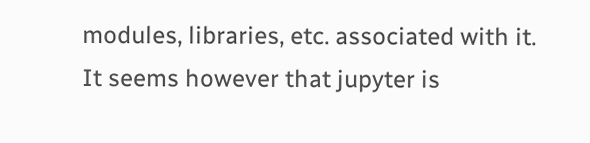modules, libraries, etc. associated with it. It seems however that jupyter is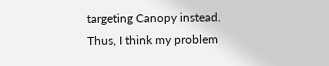targeting Canopy instead. Thus, I think my problem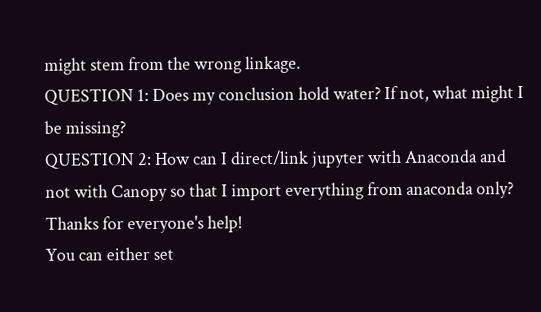might stem from the wrong linkage.
QUESTION 1: Does my conclusion hold water? If not, what might I be missing?
QUESTION 2: How can I direct/link jupyter with Anaconda and not with Canopy so that I import everything from anaconda only?
Thanks for everyone's help!
You can either set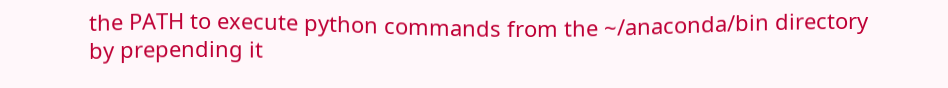the PATH to execute python commands from the ~/anaconda/bin directory by prepending it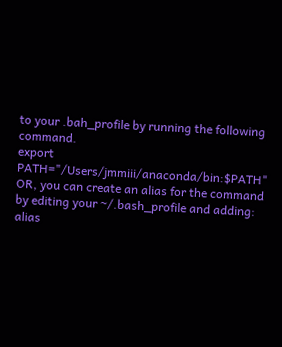to your .bah_profile by running the following command.
export PATH="/Users/jmmiii/anaconda/bin:$PATH"
OR, you can create an alias for the command by editing your ~/.bash_profile and adding:
alias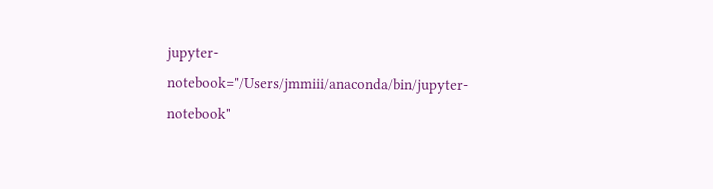jupyter-notebook="/Users/jmmiii/anaconda/bin/jupyter-notebook"